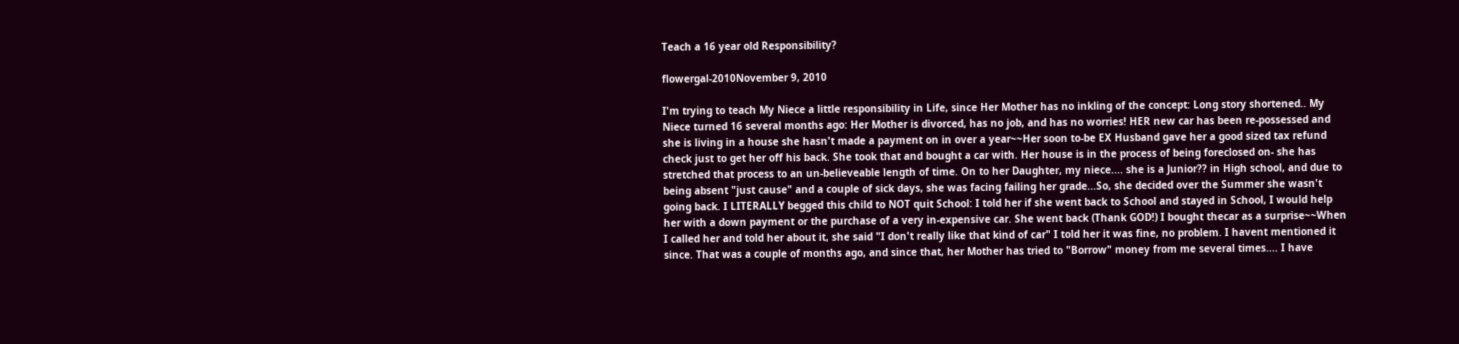Teach a 16 year old Responsibility?

flowergal-2010November 9, 2010

I'm trying to teach My Niece a little responsibility in Life, since Her Mother has no inkling of the concept: Long story shortened.. My Niece turned 16 several months ago: Her Mother is divorced, has no job, and has no worries! HER new car has been re-possessed and she is living in a house she hasn't made a payment on in over a year~~Her soon to-be EX Husband gave her a good sized tax refund check just to get her off his back. She took that and bought a car with. Her house is in the process of being foreclosed on- she has stretched that process to an un-believeable length of time. On to her Daughter, my niece.... she is a Junior?? in High school, and due to being absent "just cause" and a couple of sick days, she was facing failing her grade...So, she decided over the Summer she wasn't going back. I LITERALLY begged this child to NOT quit School: I told her if she went back to School and stayed in School, I would help her with a down payment or the purchase of a very in-expensive car. She went back (Thank GOD!) I bought thecar as a surprise~~When I called her and told her about it, she said "I don't really like that kind of car" I told her it was fine, no problem. I havent mentioned it since. That was a couple of months ago, and since that, her Mother has tried to "Borrow" money from me several times.... I have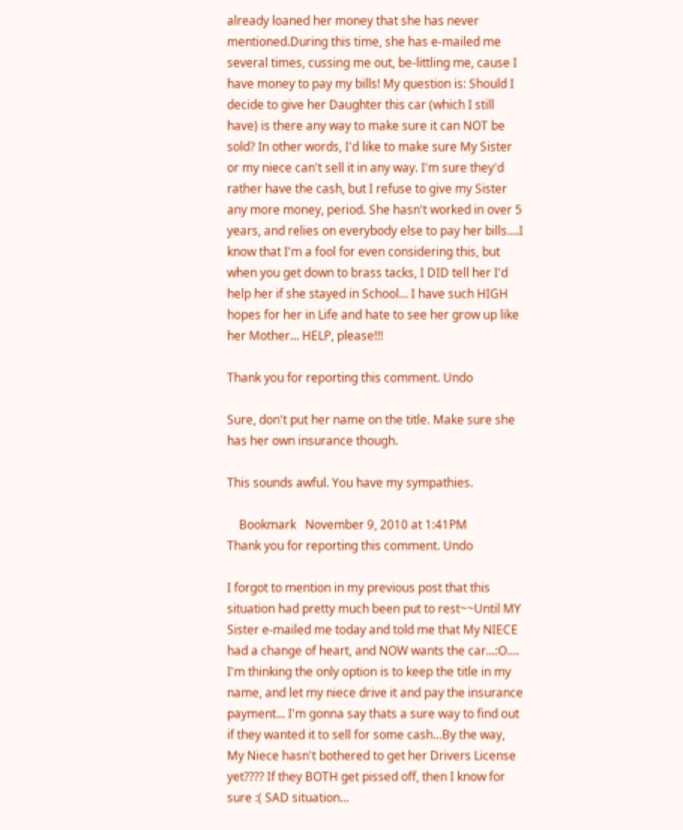already loaned her money that she has never mentioned.During this time, she has e-mailed me several times, cussing me out, be-littling me, cause I have money to pay my bills! My question is: Should I decide to give her Daughter this car (which I still have) is there any way to make sure it can NOT be sold? In other words, I'd like to make sure My Sister or my niece can't sell it in any way. I'm sure they'd rather have the cash, but I refuse to give my Sister any more money, period. She hasn't worked in over 5 years, and relies on everybody else to pay her bills....I know that I'm a fool for even considering this, but when you get down to brass tacks, I DID tell her I'd help her if she stayed in School... I have such HIGH hopes for her in Life and hate to see her grow up like her Mother... HELP, please!!!

Thank you for reporting this comment. Undo

Sure, don't put her name on the title. Make sure she has her own insurance though.

This sounds awful. You have my sympathies.

    Bookmark   November 9, 2010 at 1:41PM
Thank you for reporting this comment. Undo

I forgot to mention in my previous post that this situation had pretty much been put to rest~~Until MY Sister e-mailed me today and told me that My NIECE had a change of heart, and NOW wants the car...:O.... I'm thinking the only option is to keep the title in my name, and let my niece drive it and pay the insurance payment... I'm gonna say thats a sure way to find out if they wanted it to sell for some cash...By the way, My Niece hasn't bothered to get her Drivers License yet???? If they BOTH get pissed off, then I know for sure :( SAD situation...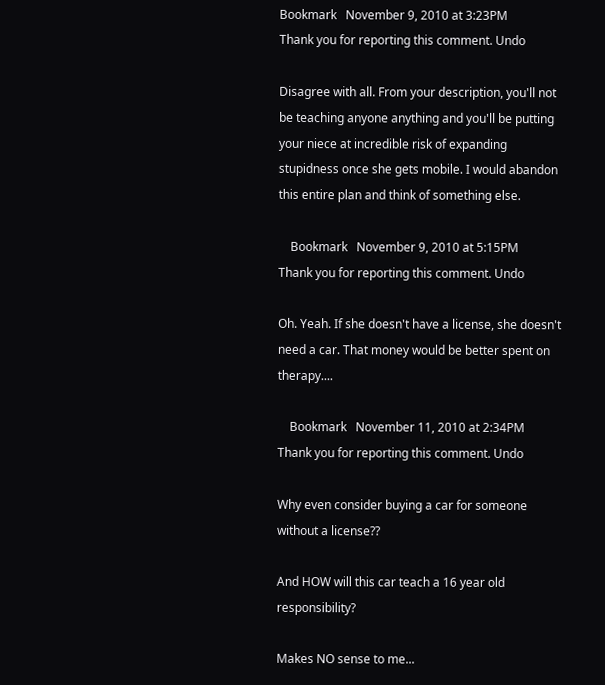Bookmark   November 9, 2010 at 3:23PM
Thank you for reporting this comment. Undo

Disagree with all. From your description, you'll not be teaching anyone anything and you'll be putting your niece at incredible risk of expanding stupidness once she gets mobile. I would abandon this entire plan and think of something else.

    Bookmark   November 9, 2010 at 5:15PM
Thank you for reporting this comment. Undo

Oh. Yeah. If she doesn't have a license, she doesn't need a car. That money would be better spent on therapy....

    Bookmark   November 11, 2010 at 2:34PM
Thank you for reporting this comment. Undo

Why even consider buying a car for someone without a license??

And HOW will this car teach a 16 year old responsibility?

Makes NO sense to me...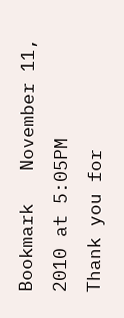Bookmark   November 11, 2010 at 5:05PM
Thank you for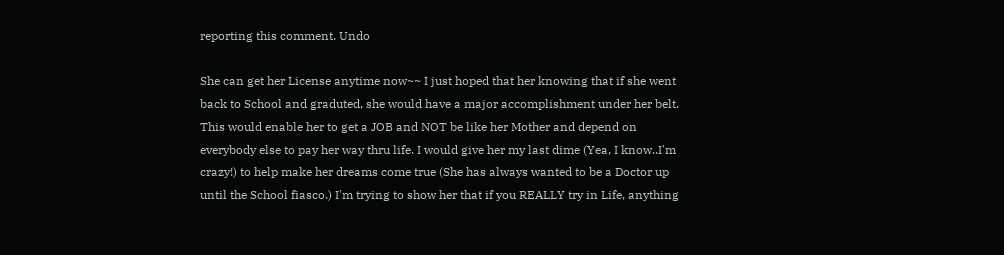reporting this comment. Undo

She can get her License anytime now~~ I just hoped that her knowing that if she went back to School and graduted, she would have a major accomplishment under her belt. This would enable her to get a JOB and NOT be like her Mother and depend on everybody else to pay her way thru life. I would give her my last dime (Yea, I know..I'm crazy!) to help make her dreams come true (She has always wanted to be a Doctor up until the School fiasco.) I'm trying to show her that if you REALLY try in Life, anything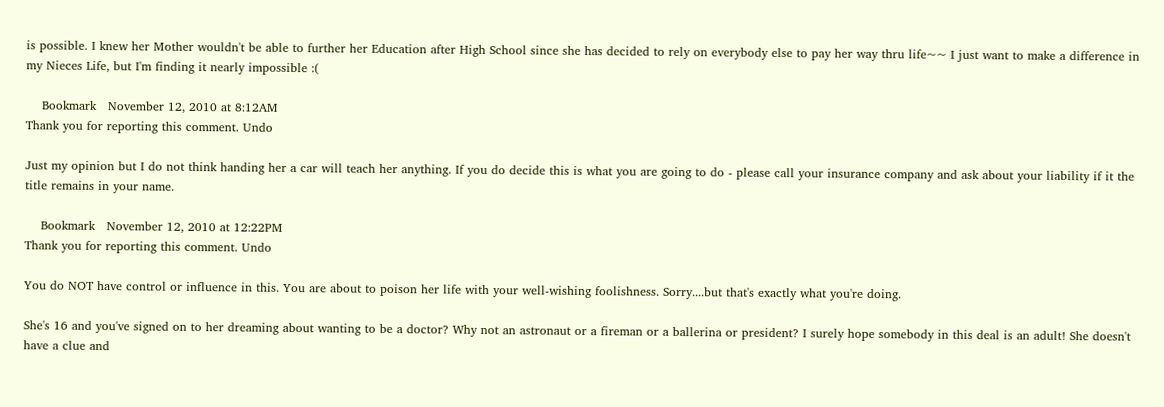is possible. I knew her Mother wouldn't be able to further her Education after High School since she has decided to rely on everybody else to pay her way thru life~~ I just want to make a difference in my Nieces Life, but I'm finding it nearly impossible :(

    Bookmark   November 12, 2010 at 8:12AM
Thank you for reporting this comment. Undo

Just my opinion but I do not think handing her a car will teach her anything. If you do decide this is what you are going to do - please call your insurance company and ask about your liability if it the title remains in your name.

    Bookmark   November 12, 2010 at 12:22PM
Thank you for reporting this comment. Undo

You do NOT have control or influence in this. You are about to poison her life with your well-wishing foolishness. Sorry....but that's exactly what you're doing.

She's 16 and you've signed on to her dreaming about wanting to be a doctor? Why not an astronaut or a fireman or a ballerina or president? I surely hope somebody in this deal is an adult! She doesn't have a clue and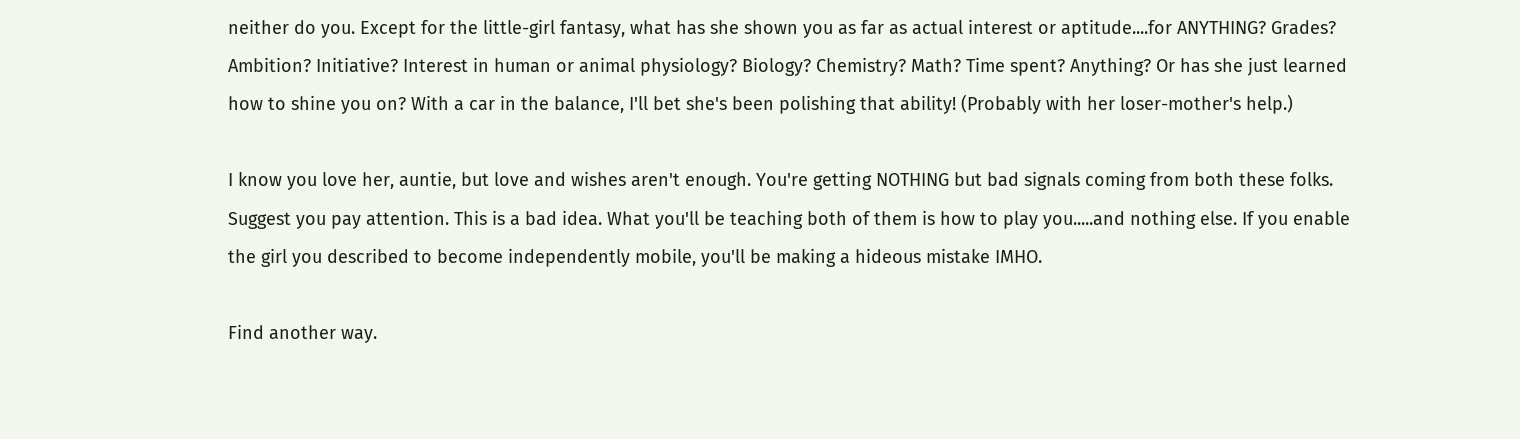neither do you. Except for the little-girl fantasy, what has she shown you as far as actual interest or aptitude....for ANYTHING? Grades? Ambition? Initiative? Interest in human or animal physiology? Biology? Chemistry? Math? Time spent? Anything? Or has she just learned how to shine you on? With a car in the balance, I'll bet she's been polishing that ability! (Probably with her loser-mother's help.)

I know you love her, auntie, but love and wishes aren't enough. You're getting NOTHING but bad signals coming from both these folks. Suggest you pay attention. This is a bad idea. What you'll be teaching both of them is how to play you.....and nothing else. If you enable the girl you described to become independently mobile, you'll be making a hideous mistake IMHO.

Find another way.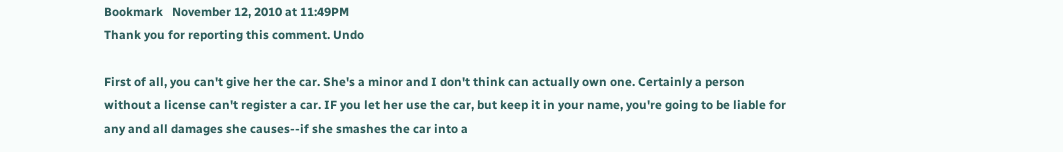Bookmark   November 12, 2010 at 11:49PM
Thank you for reporting this comment. Undo

First of all, you can't give her the car. She's a minor and I don't think can actually own one. Certainly a person without a license can't register a car. IF you let her use the car, but keep it in your name, you're going to be liable for any and all damages she causes--if she smashes the car into a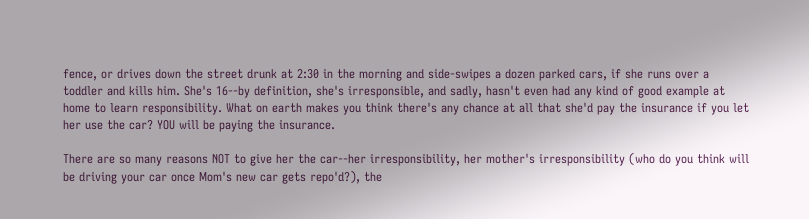fence, or drives down the street drunk at 2:30 in the morning and side-swipes a dozen parked cars, if she runs over a toddler and kills him. She's 16--by definition, she's irresponsible, and sadly, hasn't even had any kind of good example at home to learn responsibility. What on earth makes you think there's any chance at all that she'd pay the insurance if you let her use the car? YOU will be paying the insurance.

There are so many reasons NOT to give her the car--her irresponsibility, her mother's irresponsibility (who do you think will be driving your car once Mom's new car gets repo'd?), the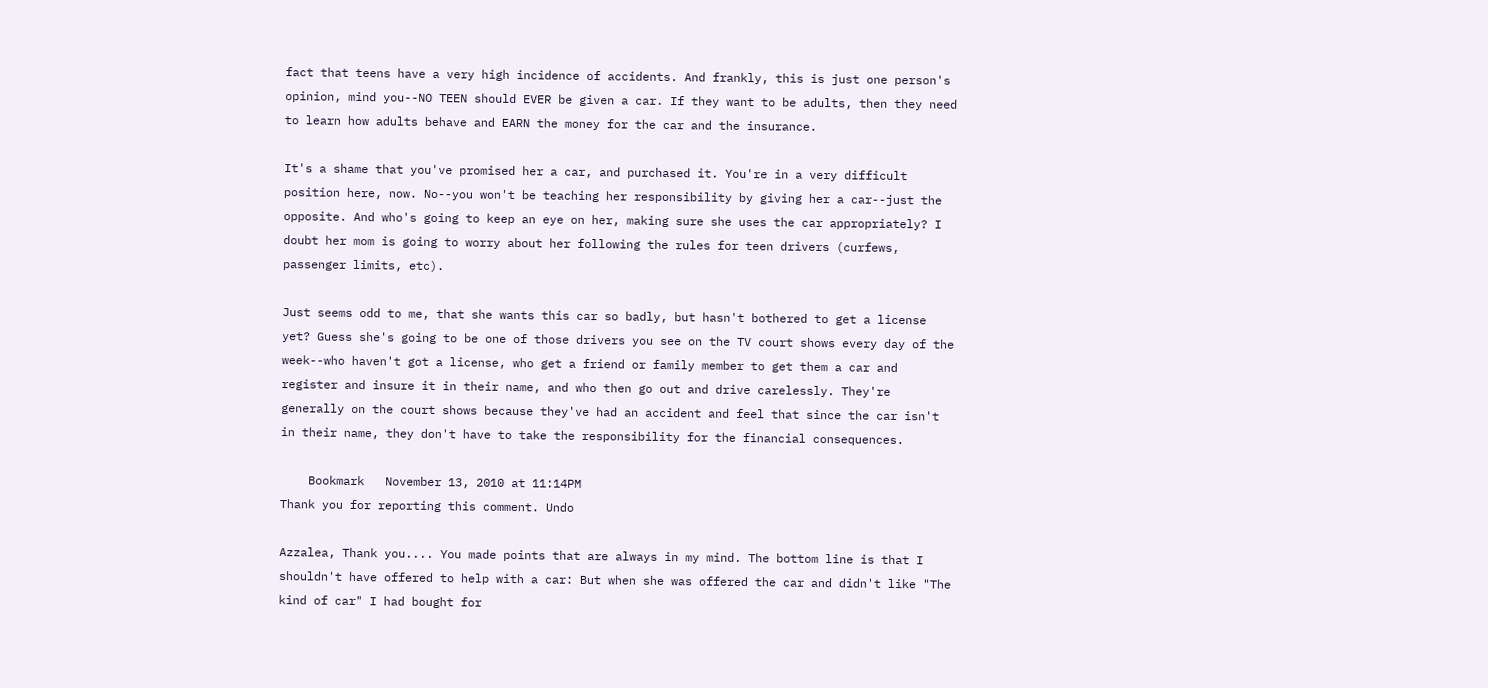fact that teens have a very high incidence of accidents. And frankly, this is just one person's opinion, mind you--NO TEEN should EVER be given a car. If they want to be adults, then they need to learn how adults behave and EARN the money for the car and the insurance.

It's a shame that you've promised her a car, and purchased it. You're in a very difficult position here, now. No--you won't be teaching her responsibility by giving her a car--just the opposite. And who's going to keep an eye on her, making sure she uses the car appropriately? I doubt her mom is going to worry about her following the rules for teen drivers (curfews, passenger limits, etc).

Just seems odd to me, that she wants this car so badly, but hasn't bothered to get a license yet? Guess she's going to be one of those drivers you see on the TV court shows every day of the week--who haven't got a license, who get a friend or family member to get them a car and register and insure it in their name, and who then go out and drive carelessly. They're generally on the court shows because they've had an accident and feel that since the car isn't in their name, they don't have to take the responsibility for the financial consequences.

    Bookmark   November 13, 2010 at 11:14PM
Thank you for reporting this comment. Undo

Azzalea, Thank you.... You made points that are always in my mind. The bottom line is that I shouldn't have offered to help with a car: But when she was offered the car and didn't like "The kind of car" I had bought for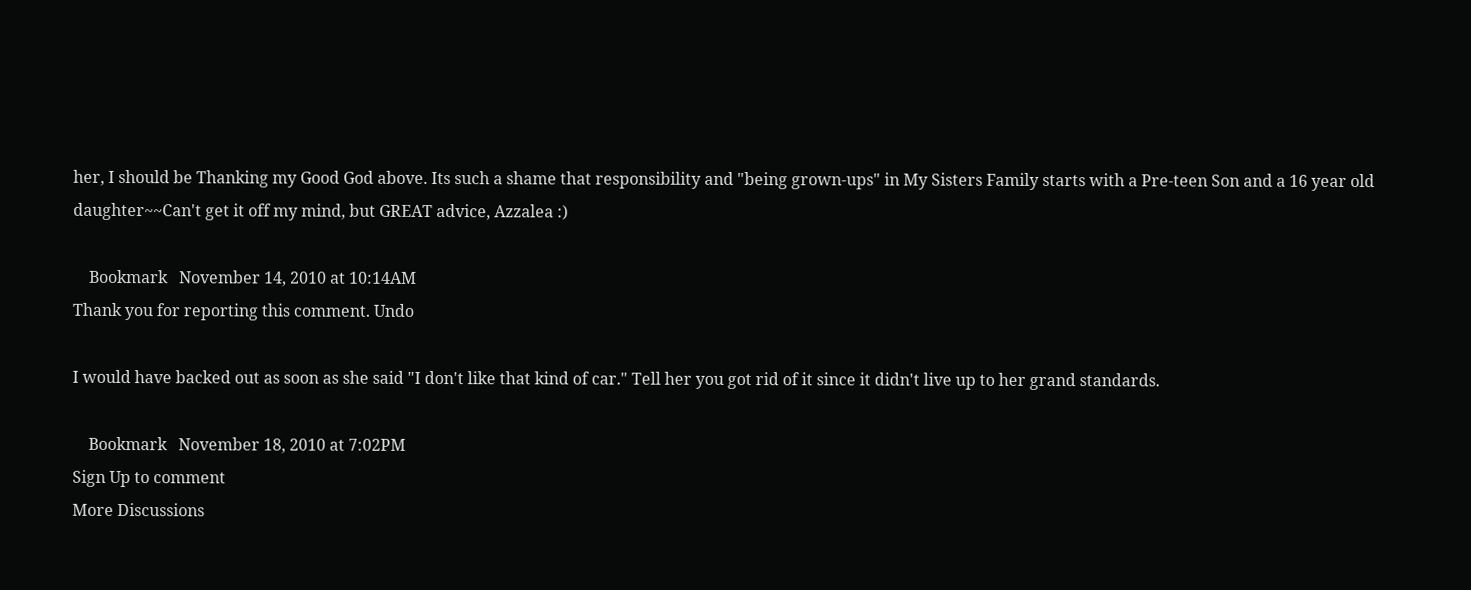her, I should be Thanking my Good God above. Its such a shame that responsibility and "being grown-ups" in My Sisters Family starts with a Pre-teen Son and a 16 year old daughter~~Can't get it off my mind, but GREAT advice, Azzalea :)

    Bookmark   November 14, 2010 at 10:14AM
Thank you for reporting this comment. Undo

I would have backed out as soon as she said "I don't like that kind of car." Tell her you got rid of it since it didn't live up to her grand standards.

    Bookmark   November 18, 2010 at 7:02PM
Sign Up to comment
More Discussions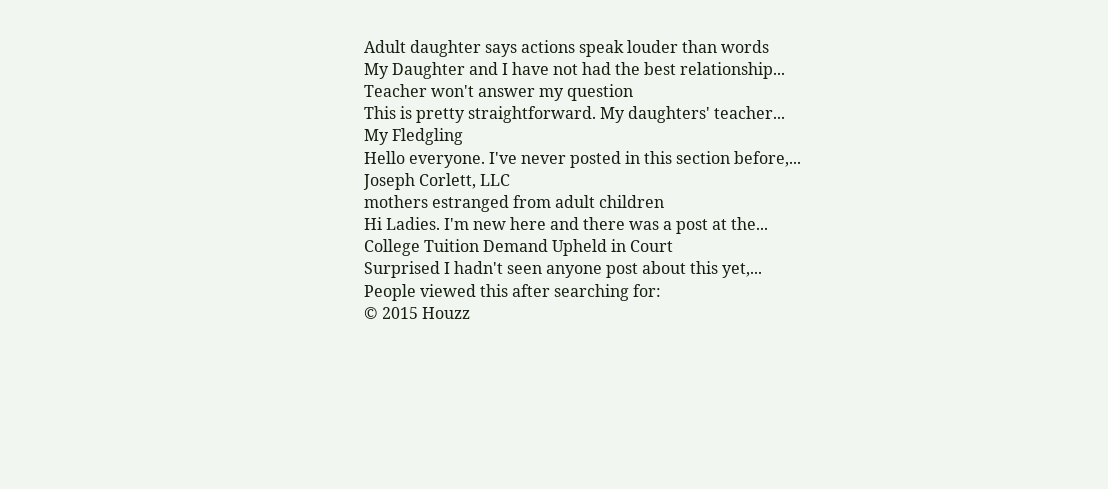Adult daughter says actions speak louder than words
My Daughter and I have not had the best relationship...
Teacher won't answer my question
This is pretty straightforward. My daughters' teacher...
My Fledgling
Hello everyone. I've never posted in this section before,...
Joseph Corlett, LLC
mothers estranged from adult children
Hi Ladies. I'm new here and there was a post at the...
College Tuition Demand Upheld in Court
Surprised I hadn't seen anyone post about this yet,...
People viewed this after searching for:
© 2015 Houzz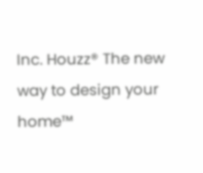Inc. Houzz® The new way to design your home™